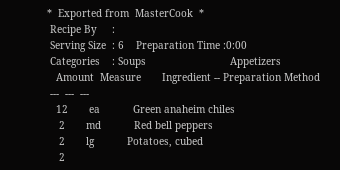*  Exported from  MasterCook  *
 Recipe By     :
 Serving Size  : 6    Preparation Time :0:00
 Categories    : Soups                            Appetizers
   Amount  Measure       Ingredient -- Preparation Method
 ---  ---  ---
   12       ea           Green anaheim chiles
    2       md           Red bell peppers
    2       lg           Potatoes, cubed
    2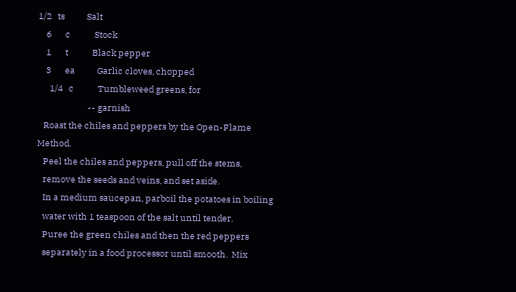1/2   ts           Salt
    6       c            Stock
    1       t            Black pepper
    3       ea           Garlic cloves, chopped
      1/4   c            Tumbleweed greens, for
                         -- garnish
   Roast the chiles and peppers by the Open-Flame Method.
   Peel the chiles and peppers, pull off the stems,
   remove the seeds and veins, and set aside.
   In a medium saucepan, parboil the potatoes in boiling
   water with 1 teaspoon of the salt until tender.
   Puree the green chiles and then the red peppers
   separately in a food processor until smooth.  Mix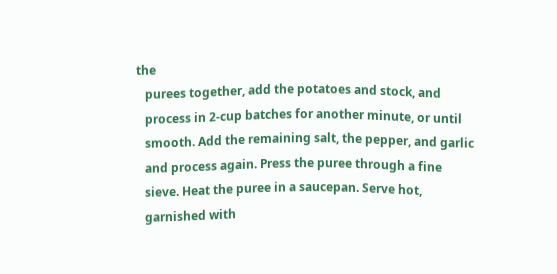the
   purees together, add the potatoes and stock, and
   process in 2-cup batches for another minute, or until
   smooth. Add the remaining salt, the pepper, and garlic
   and process again. Press the puree through a fine
   sieve. Heat the puree in a saucepan. Serve hot,
   garnished with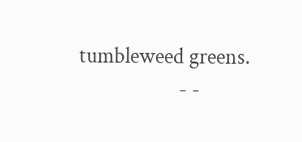tumbleweed greens.
                    - -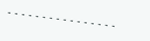- - - - - - - - - - - - - - - -